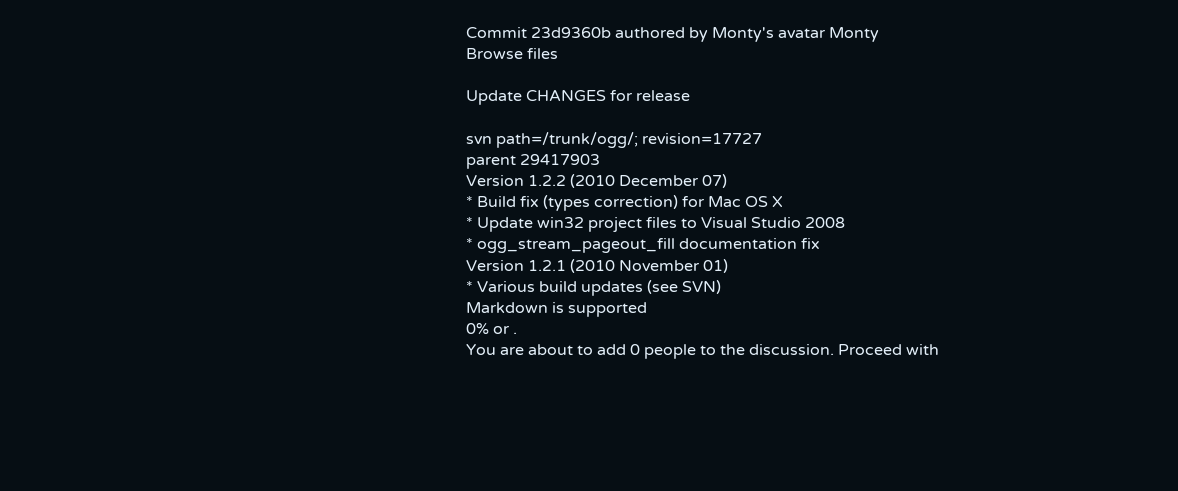Commit 23d9360b authored by Monty's avatar Monty
Browse files

Update CHANGES for release

svn path=/trunk/ogg/; revision=17727
parent 29417903
Version 1.2.2 (2010 December 07)
* Build fix (types correction) for Mac OS X
* Update win32 project files to Visual Studio 2008
* ogg_stream_pageout_fill documentation fix
Version 1.2.1 (2010 November 01)
* Various build updates (see SVN)
Markdown is supported
0% or .
You are about to add 0 people to the discussion. Proceed with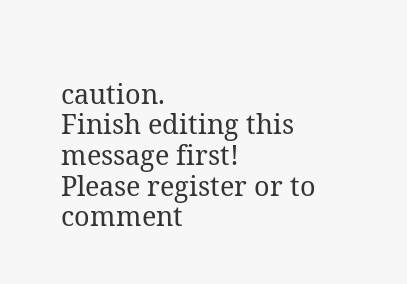caution.
Finish editing this message first!
Please register or to comment